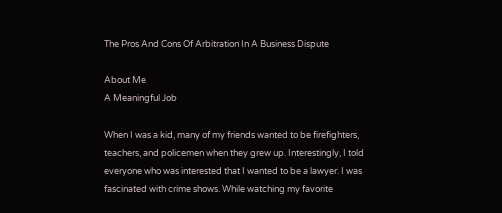The Pros And Cons Of Arbitration In A Business Dispute

About Me
A Meaningful Job

When I was a kid, many of my friends wanted to be firefighters, teachers, and policemen when they grew up. Interestingly, I told everyone who was interested that I wanted to be a lawyer. I was fascinated with crime shows. While watching my favorite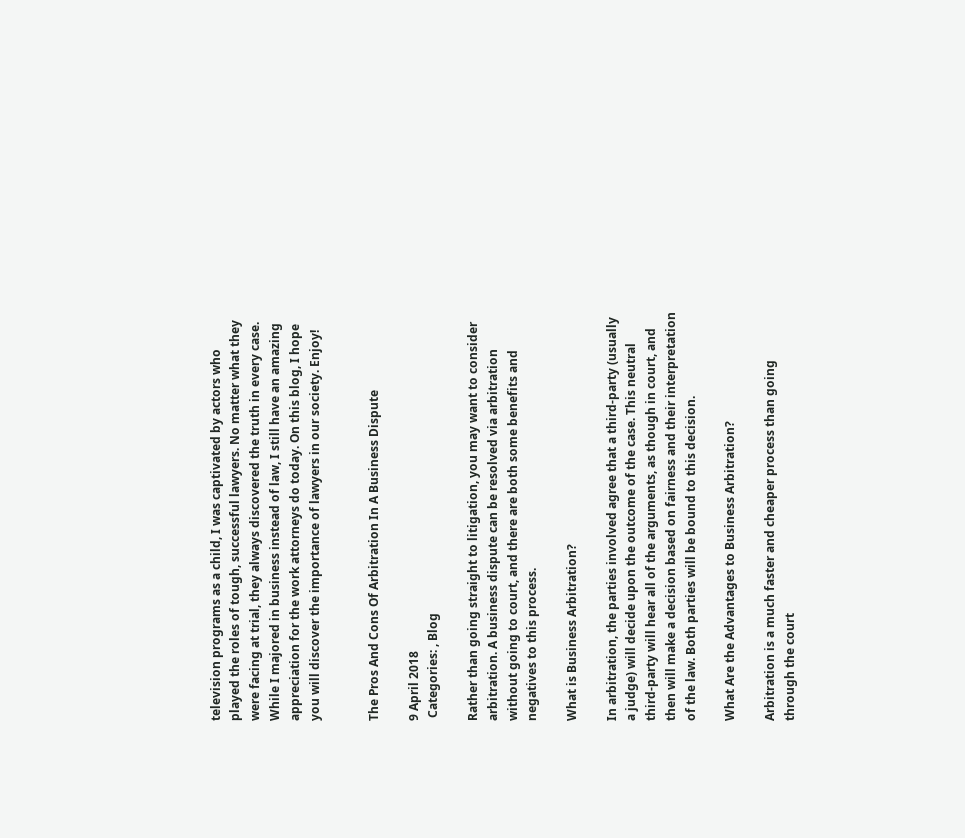television programs as a child, I was captivated by actors who played the roles of tough, successful lawyers. No matter what they were facing at trial, they always discovered the truth in every case. While I majored in business instead of law, I still have an amazing appreciation for the work attorneys do today. On this blog, I hope you will discover the importance of lawyers in our society. Enjoy!


The Pros And Cons Of Arbitration In A Business Dispute

9 April 2018
 Categories: , Blog

Rather than going straight to litigation, you may want to consider arbitration. A business dispute can be resolved via arbitration without going to court, and there are both some benefits and negatives to this process.

What is Business Arbitration?

In arbitration, the parties involved agree that a third-party (usually a judge) will decide upon the outcome of the case. This neutral third-party will hear all of the arguments, as though in court, and then will make a decision based on fairness and their interpretation of the law. Both parties will be bound to this decision.

What Are the Advantages to Business Arbitration?

Arbitration is a much faster and cheaper process than going through the court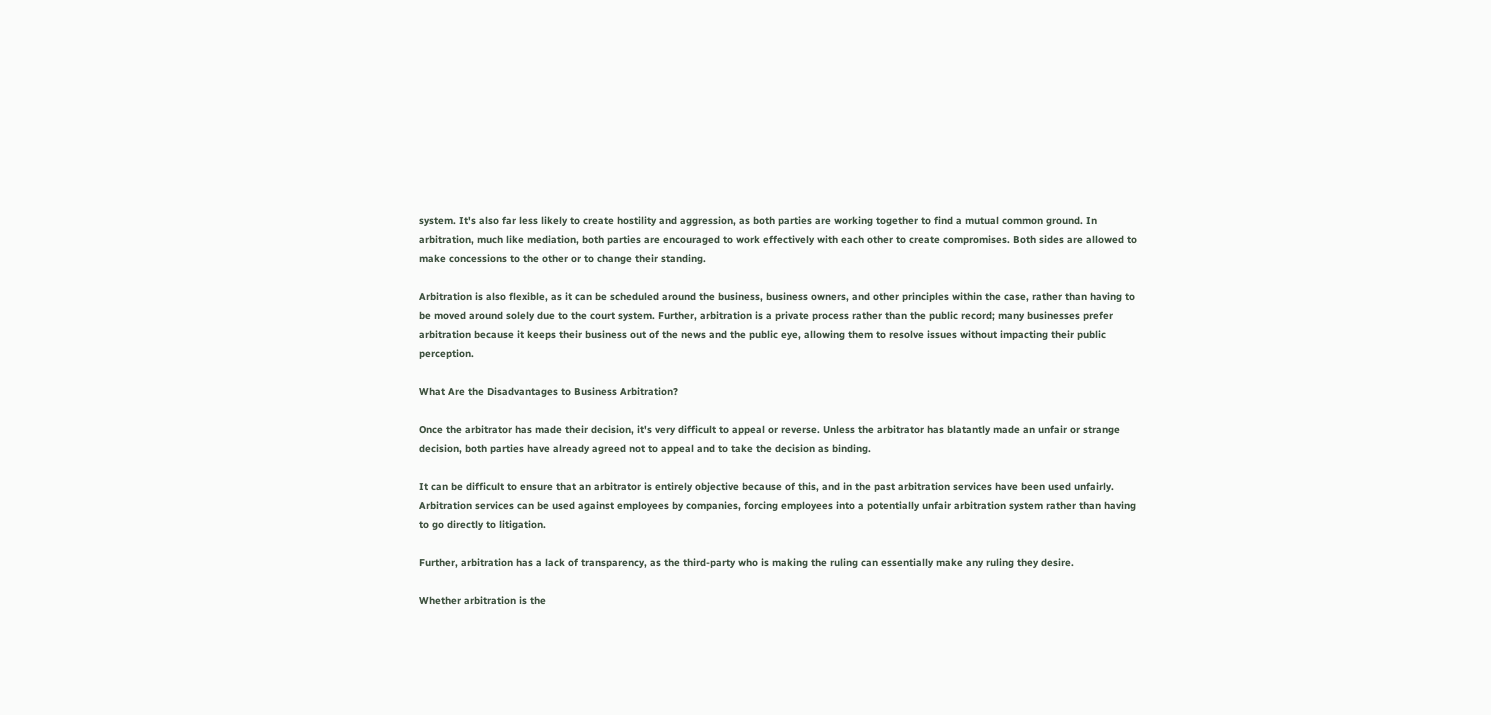system. It's also far less likely to create hostility and aggression, as both parties are working together to find a mutual common ground. In arbitration, much like mediation, both parties are encouraged to work effectively with each other to create compromises. Both sides are allowed to make concessions to the other or to change their standing.

Arbitration is also flexible, as it can be scheduled around the business, business owners, and other principles within the case, rather than having to be moved around solely due to the court system. Further, arbitration is a private process rather than the public record; many businesses prefer arbitration because it keeps their business out of the news and the public eye, allowing them to resolve issues without impacting their public perception.

What Are the Disadvantages to Business Arbitration?

Once the arbitrator has made their decision, it's very difficult to appeal or reverse. Unless the arbitrator has blatantly made an unfair or strange decision, both parties have already agreed not to appeal and to take the decision as binding.

It can be difficult to ensure that an arbitrator is entirely objective because of this, and in the past arbitration services have been used unfairly. Arbitration services can be used against employees by companies, forcing employees into a potentially unfair arbitration system rather than having to go directly to litigation.

Further, arbitration has a lack of transparency, as the third-party who is making the ruling can essentially make any ruling they desire.

Whether arbitration is the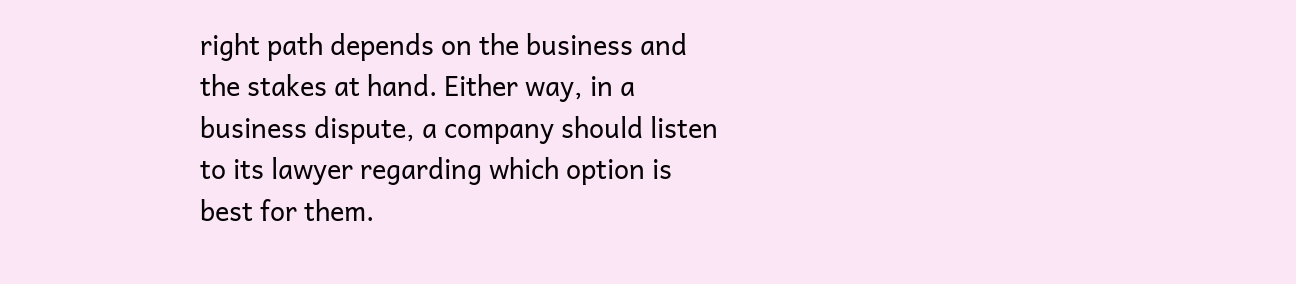right path depends on the business and the stakes at hand. Either way, in a business dispute, a company should listen to its lawyer regarding which option is best for them.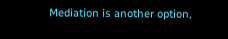Mediation is another option,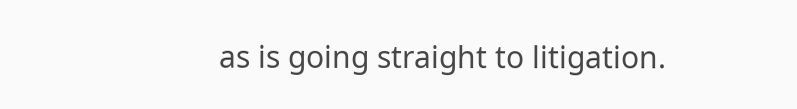as is going straight to litigation.